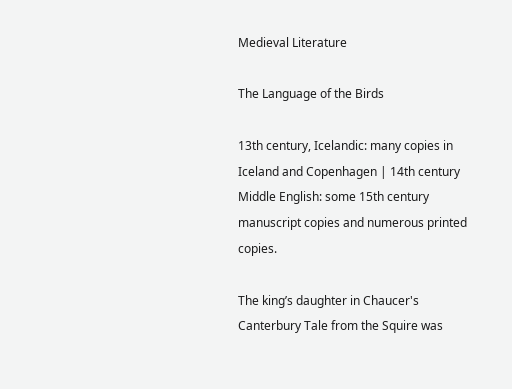Medieval Literature

The Language of the Birds

13th century, Icelandic: many copies in Iceland and Copenhagen | 14th century Middle English: some 15th century manuscript copies and numerous printed copies.

The king’s daughter in Chaucer's Canterbury Tale from the Squire was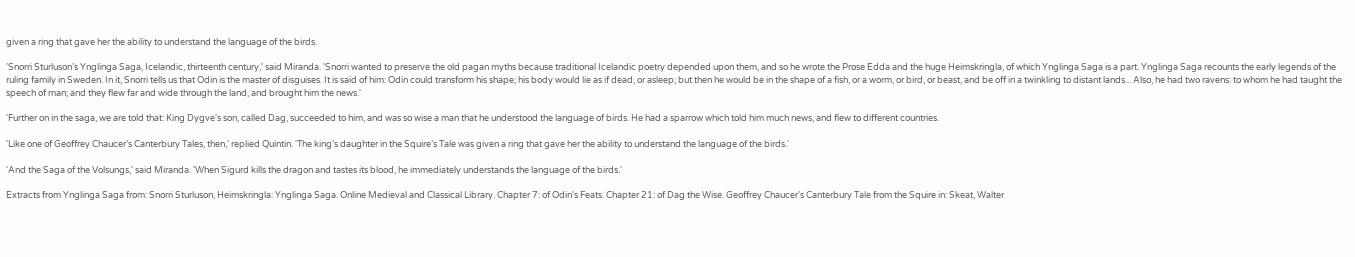given a ring that gave her the ability to understand the language of the birds.

'Snorri Sturluson’s Ynglinga Saga, Icelandic, thirteenth century,' said Miranda. 'Snorri wanted to preserve the old pagan myths because traditional Icelandic poetry depended upon them, and so he wrote the Prose Edda and the huge Heimskringla, of which Ynglinga Saga is a part. Ynglinga Saga recounts the early legends of the ruling family in Sweden. In it, Snorri tells us that Odin is the master of disguises. It is said of him: Odin could transform his shape; his body would lie as if dead, or asleep; but then he would be in the shape of a fish, or a worm, or bird, or beast, and be off in a twinkling to distant lands... Also, he had two ravens: to whom he had taught the speech of man; and they flew far and wide through the land, and brought him the news.'

'Further on in the saga, we are told that: King Dygve's son, called Dag, succeeded to him, and was so wise a man that he understood the language of birds. He had a sparrow which told him much news, and flew to different countries.

'Like one of Geoffrey Chaucer’s Canterbury Tales, then,' replied Quintin. 'The king’s daughter in the Squire’s Tale was given a ring that gave her the ability to understand the language of the birds.'

'And the Saga of the Volsungs,' said Miranda. 'When Sigurd kills the dragon and tastes its blood, he immediately understands the language of the birds.'

Extracts from Ynglinga Saga from: Snorri Sturluson, Heimskringla: Ynglinga Saga. Online Medieval and Classical Library. Chapter 7: of Odin's Feats. Chapter 21: of Dag the Wise. Geoffrey Chaucer's Canterbury Tale from the Squire in: Skeat, Walter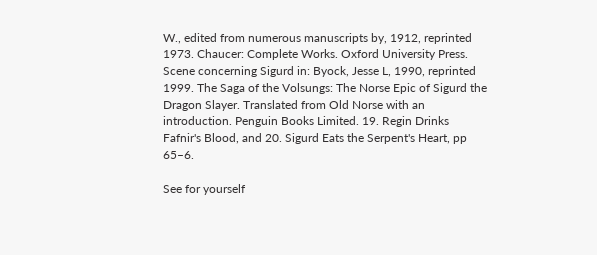W., edited from numerous manuscripts by, 1912, reprinted 1973. Chaucer: Complete Works. Oxford University Press. Scene concerning Sigurd in: Byock, Jesse L, 1990, reprinted 1999. The Saga of the Volsungs: The Norse Epic of Sigurd the Dragon Slayer. Translated from Old Norse with an introduction. Penguin Books Limited. 19. Regin Drinks Fafnir's Blood, and 20. Sigurd Eats the Serpent's Heart, pp 65–6.

See for yourself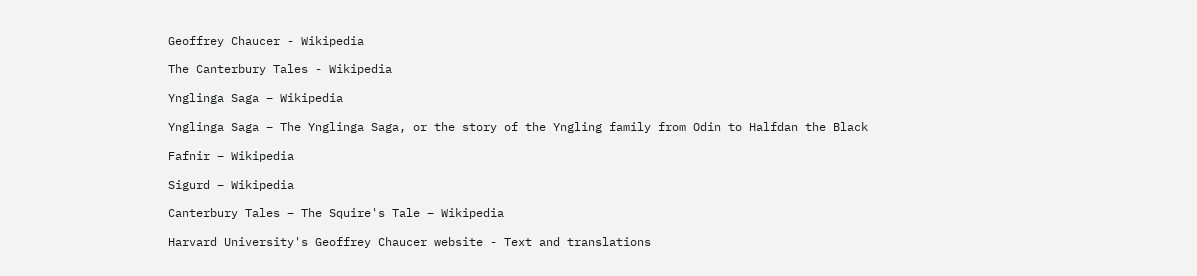Geoffrey Chaucer - Wikipedia

The Canterbury Tales - Wikipedia

Ynglinga Saga – Wikipedia

Ynglinga Saga – The Ynglinga Saga, or the story of the Yngling family from Odin to Halfdan the Black

Fafnir – Wikipedia

Sigurd – Wikipedia

Canterbury Tales – The Squire's Tale – Wikipedia

Harvard University's Geoffrey Chaucer website - Text and translations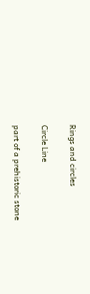Rings and circles

Circle Line

part of a prehistoric stone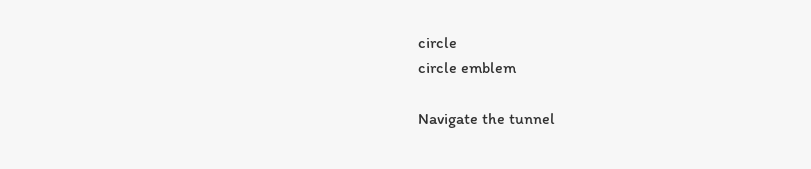circle
circle emblem

Navigate the tunnel